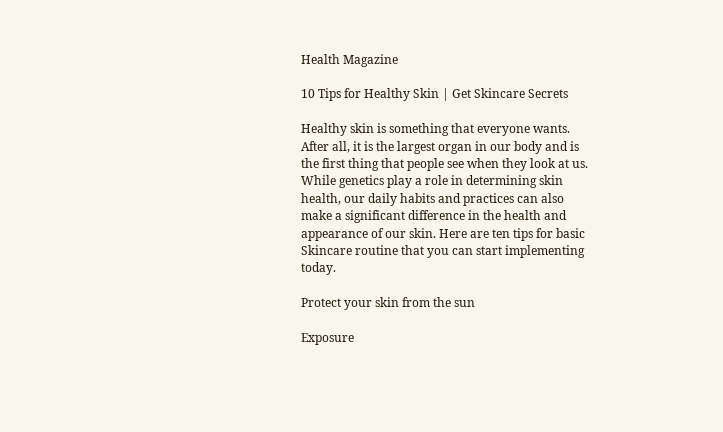Health Magazine

10 Tips for Healthy Skin | Get Skincare Secrets

Healthy skin is something that everyone wants. After all, it is the largest organ in our body and is the first thing that people see when they look at us. While genetics play a role in determining skin health, our daily habits and practices can also make a significant difference in the health and appearance of our skin. Here are ten tips for basic Skincare routine that you can start implementing today.

Protect your skin from the sun

Exposure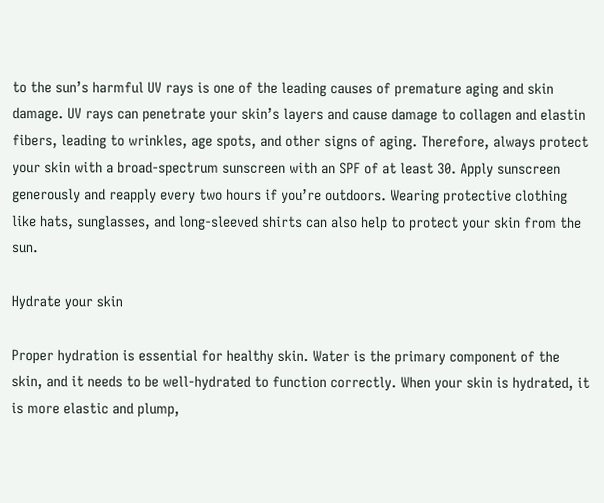to the sun’s harmful UV rays is one of the leading causes of premature aging and skin damage. UV rays can penetrate your skin’s layers and cause damage to collagen and elastin fibers, leading to wrinkles, age spots, and other signs of aging. Therefore, always protect your skin with a broad-spectrum sunscreen with an SPF of at least 30. Apply sunscreen generously and reapply every two hours if you’re outdoors. Wearing protective clothing like hats, sunglasses, and long-sleeved shirts can also help to protect your skin from the sun.

Hydrate your skin

Proper hydration is essential for healthy skin. Water is the primary component of the skin, and it needs to be well-hydrated to function correctly. When your skin is hydrated, it is more elastic and plump,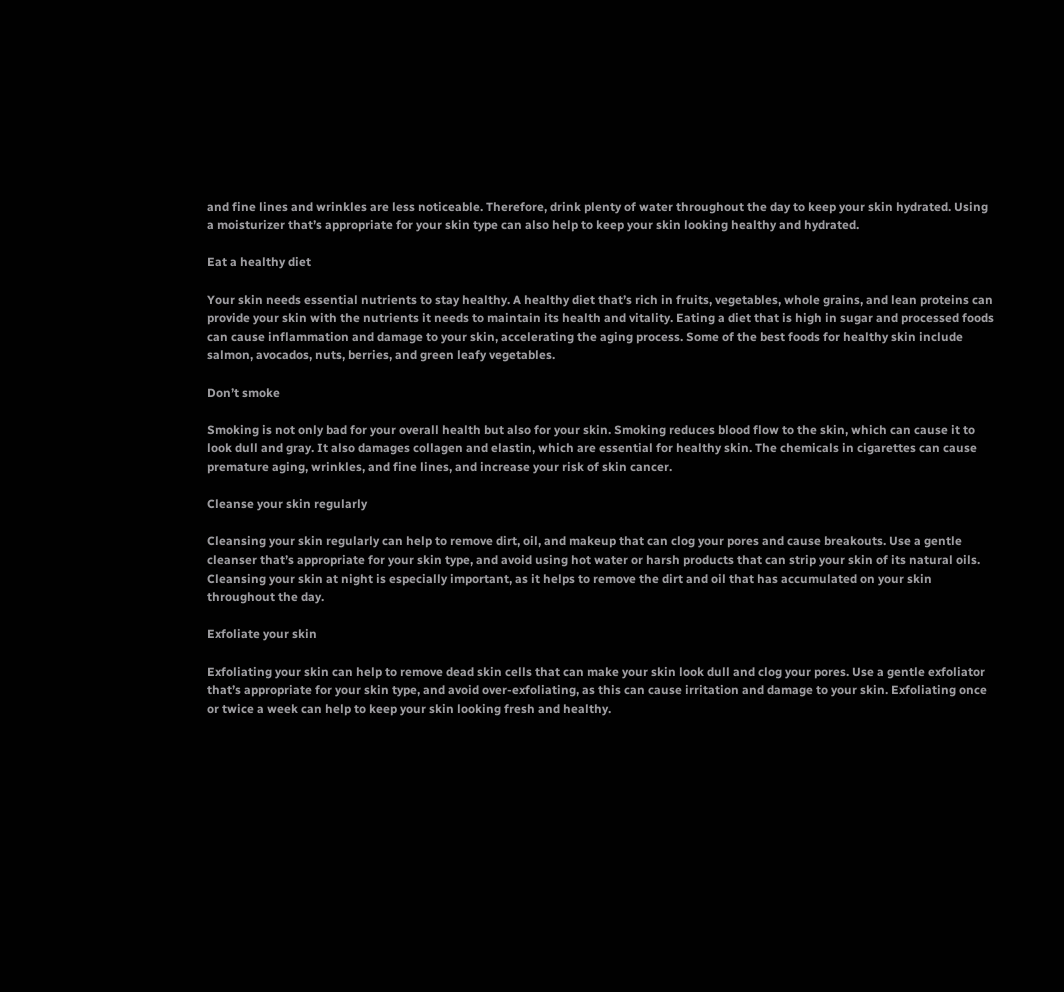and fine lines and wrinkles are less noticeable. Therefore, drink plenty of water throughout the day to keep your skin hydrated. Using a moisturizer that’s appropriate for your skin type can also help to keep your skin looking healthy and hydrated.

Eat a healthy diet

Your skin needs essential nutrients to stay healthy. A healthy diet that’s rich in fruits, vegetables, whole grains, and lean proteins can provide your skin with the nutrients it needs to maintain its health and vitality. Eating a diet that is high in sugar and processed foods can cause inflammation and damage to your skin, accelerating the aging process. Some of the best foods for healthy skin include salmon, avocados, nuts, berries, and green leafy vegetables.

Don’t smoke

Smoking is not only bad for your overall health but also for your skin. Smoking reduces blood flow to the skin, which can cause it to look dull and gray. It also damages collagen and elastin, which are essential for healthy skin. The chemicals in cigarettes can cause premature aging, wrinkles, and fine lines, and increase your risk of skin cancer.

Cleanse your skin regularly

Cleansing your skin regularly can help to remove dirt, oil, and makeup that can clog your pores and cause breakouts. Use a gentle cleanser that’s appropriate for your skin type, and avoid using hot water or harsh products that can strip your skin of its natural oils. Cleansing your skin at night is especially important, as it helps to remove the dirt and oil that has accumulated on your skin throughout the day.

Exfoliate your skin

Exfoliating your skin can help to remove dead skin cells that can make your skin look dull and clog your pores. Use a gentle exfoliator that’s appropriate for your skin type, and avoid over-exfoliating, as this can cause irritation and damage to your skin. Exfoliating once or twice a week can help to keep your skin looking fresh and healthy.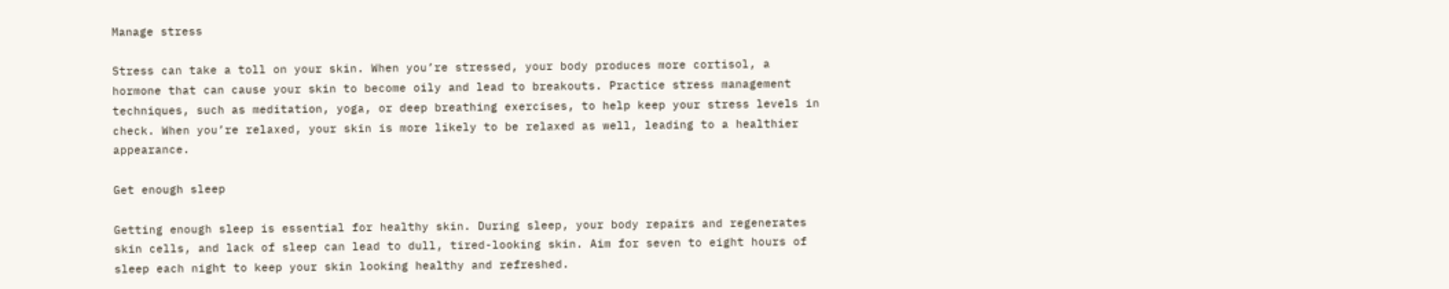Manage stress

Stress can take a toll on your skin. When you’re stressed, your body produces more cortisol, a hormone that can cause your skin to become oily and lead to breakouts. Practice stress management techniques, such as meditation, yoga, or deep breathing exercises, to help keep your stress levels in check. When you’re relaxed, your skin is more likely to be relaxed as well, leading to a healthier appearance.

Get enough sleep

Getting enough sleep is essential for healthy skin. During sleep, your body repairs and regenerates skin cells, and lack of sleep can lead to dull, tired-looking skin. Aim for seven to eight hours of sleep each night to keep your skin looking healthy and refreshed.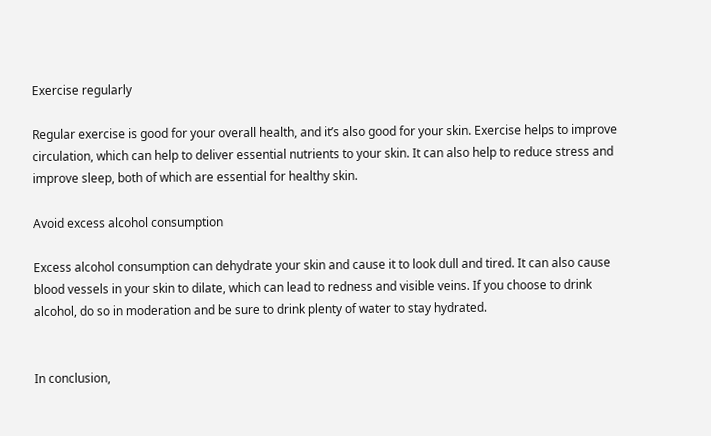Exercise regularly

Regular exercise is good for your overall health, and it’s also good for your skin. Exercise helps to improve circulation, which can help to deliver essential nutrients to your skin. It can also help to reduce stress and improve sleep, both of which are essential for healthy skin.

Avoid excess alcohol consumption

Excess alcohol consumption can dehydrate your skin and cause it to look dull and tired. It can also cause blood vessels in your skin to dilate, which can lead to redness and visible veins. If you choose to drink alcohol, do so in moderation and be sure to drink plenty of water to stay hydrated.


In conclusion,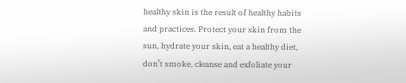healthy skin is the result of healthy habits and practices. Protect your skin from the sun, hydrate your skin, eat a healthy diet, don’t smoke, cleanse and exfoliate your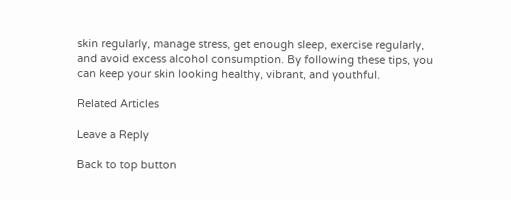skin regularly, manage stress, get enough sleep, exercise regularly, and avoid excess alcohol consumption. By following these tips, you can keep your skin looking healthy, vibrant, and youthful.

Related Articles

Leave a Reply

Back to top button